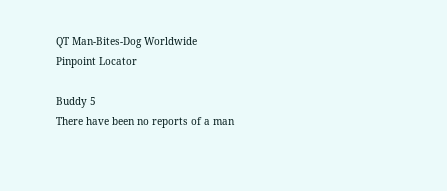QT Man-Bites-Dog Worldwide
Pinpoint Locator

Buddy 5
There have been no reports of a man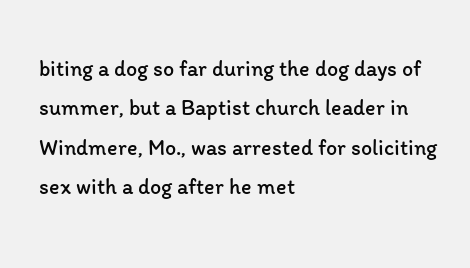biting a dog so far during the dog days of summer, but a Baptist church leader in Windmere, Mo., was arrested for soliciting sex with a dog after he met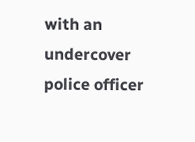with an undercover police officer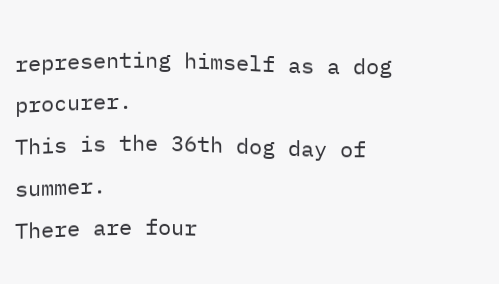representing himself as a dog procurer.
This is the 36th dog day of summer.
There are four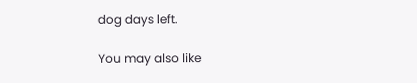dog days left.

You may also like